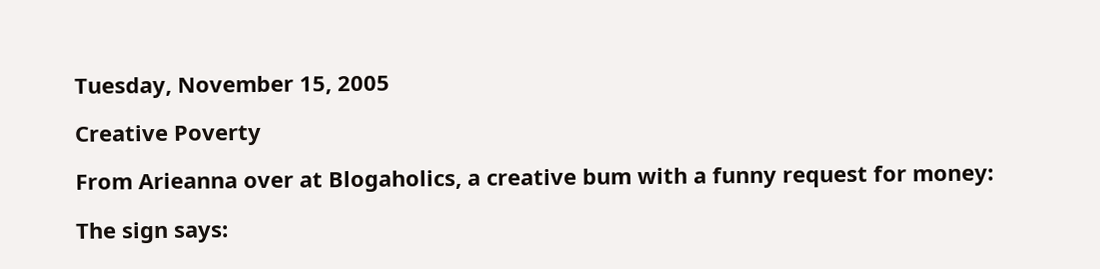Tuesday, November 15, 2005

Creative Poverty

From Arieanna over at Blogaholics, a creative bum with a funny request for money:

The sign says: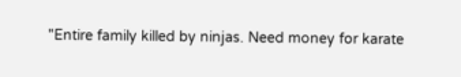"Entire family killed by ninjas. Need money for karate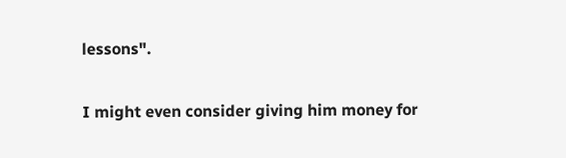lessons".

I might even consider giving him money for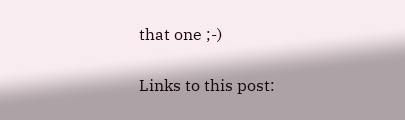that one ;-)

Links to this post: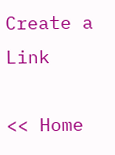Create a Link

<< Home